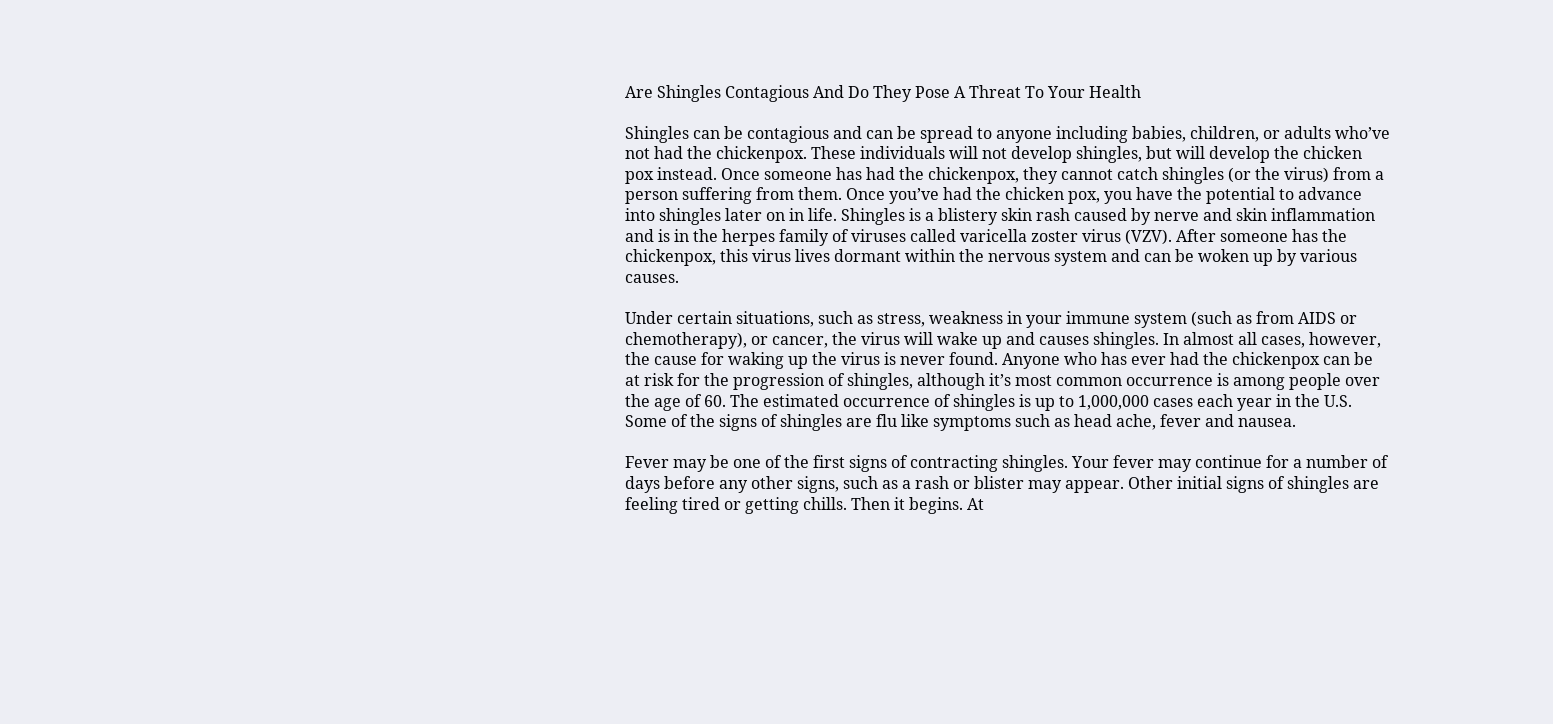Are Shingles Contagious And Do They Pose A Threat To Your Health

Shingles can be contagious and can be spread to anyone including babies, children, or adults who’ve not had the chickenpox. These individuals will not develop shingles, but will develop the chicken pox instead. Once someone has had the chickenpox, they cannot catch shingles (or the virus) from a person suffering from them. Once you’ve had the chicken pox, you have the potential to advance into shingles later on in life. Shingles is a blistery skin rash caused by nerve and skin inflammation and is in the herpes family of viruses called varicella zoster virus (VZV). After someone has the chickenpox, this virus lives dormant within the nervous system and can be woken up by various causes.

Under certain situations, such as stress, weakness in your immune system (such as from AIDS or chemotherapy), or cancer, the virus will wake up and causes shingles. In almost all cases, however, the cause for waking up the virus is never found. Anyone who has ever had the chickenpox can be at risk for the progression of shingles, although it’s most common occurrence is among people over the age of 60. The estimated occurrence of shingles is up to 1,000,000 cases each year in the U.S. Some of the signs of shingles are flu like symptoms such as head ache, fever and nausea.

Fever may be one of the first signs of contracting shingles. Your fever may continue for a number of days before any other signs, such as a rash or blister may appear. Other initial signs of shingles are feeling tired or getting chills. Then it begins. At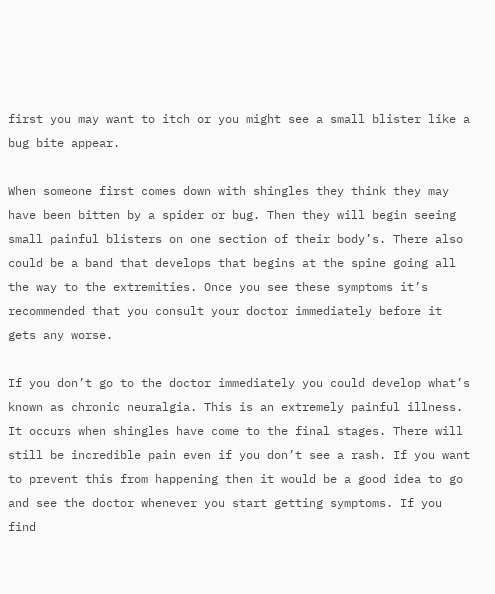first you may want to itch or you might see a small blister like a bug bite appear.

When someone first comes down with shingles they think they may have been bitten by a spider or bug. Then they will begin seeing small painful blisters on one section of their body’s. There also could be a band that develops that begins at the spine going all the way to the extremities. Once you see these symptoms it’s recommended that you consult your doctor immediately before it gets any worse.

If you don’t go to the doctor immediately you could develop what’s known as chronic neuralgia. This is an extremely painful illness. It occurs when shingles have come to the final stages. There will still be incredible pain even if you don’t see a rash. If you want to prevent this from happening then it would be a good idea to go and see the doctor whenever you start getting symptoms. If you find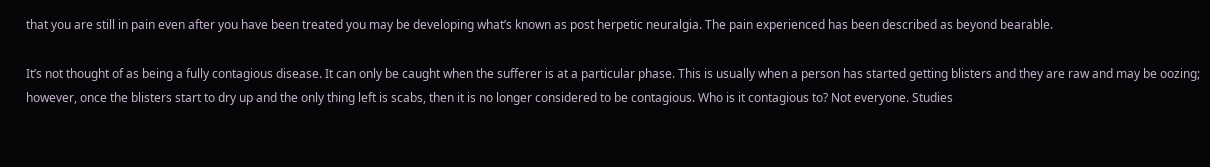that you are still in pain even after you have been treated you may be developing what’s known as post herpetic neuralgia. The pain experienced has been described as beyond bearable.

It’s not thought of as being a fully contagious disease. It can only be caught when the sufferer is at a particular phase. This is usually when a person has started getting blisters and they are raw and may be oozing; however, once the blisters start to dry up and the only thing left is scabs, then it is no longer considered to be contagious. Who is it contagious to? Not everyone. Studies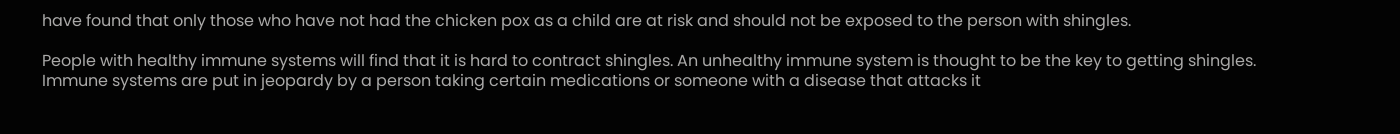have found that only those who have not had the chicken pox as a child are at risk and should not be exposed to the person with shingles.

People with healthy immune systems will find that it is hard to contract shingles. An unhealthy immune system is thought to be the key to getting shingles. Immune systems are put in jeopardy by a person taking certain medications or someone with a disease that attacks it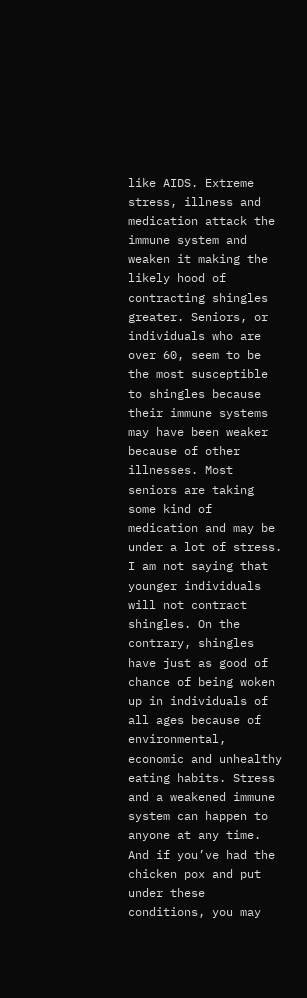like AIDS. Extreme stress, illness and medication attack the immune system and weaken it making the likely hood of contracting shingles greater. Seniors, or individuals who are over 60, seem to be the most susceptible to shingles because their immune systems may have been weaker because of other illnesses. Most seniors are taking some kind of medication and may be under a lot of stress. I am not saying that younger individuals will not contract shingles. On the contrary, shingles have just as good of chance of being woken up in individuals of all ages because of environmental, economic and unhealthy eating habits. Stress and a weakened immune system can happen to anyone at any time. And if you’ve had the chicken pox and put under these conditions, you may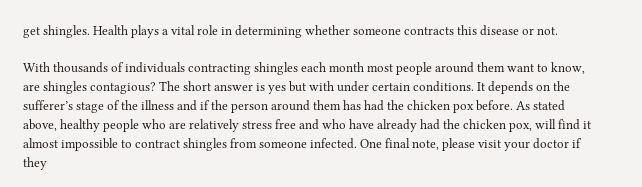get shingles. Health plays a vital role in determining whether someone contracts this disease or not.

With thousands of individuals contracting shingles each month most people around them want to know, are shingles contagious? The short answer is yes but with under certain conditions. It depends on the sufferer’s stage of the illness and if the person around them has had the chicken pox before. As stated above, healthy people who are relatively stress free and who have already had the chicken pox, will find it almost impossible to contract shingles from someone infected. One final note, please visit your doctor if they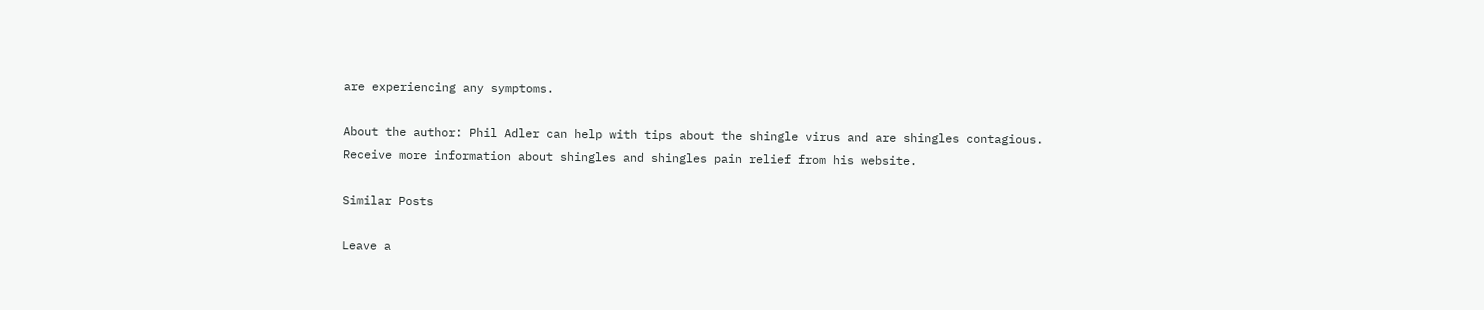are experiencing any symptoms.

About the author: Phil Adler can help with tips about the shingle virus and are shingles contagious. Receive more information about shingles and shingles pain relief from his website.

Similar Posts

Leave a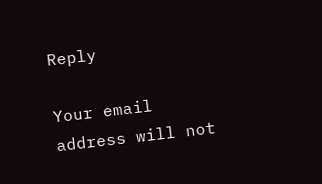Reply

Your email address will not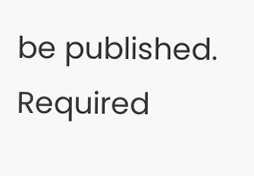be published. Required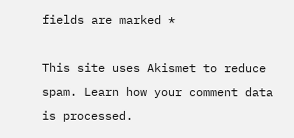fields are marked *

This site uses Akismet to reduce spam. Learn how your comment data is processed.